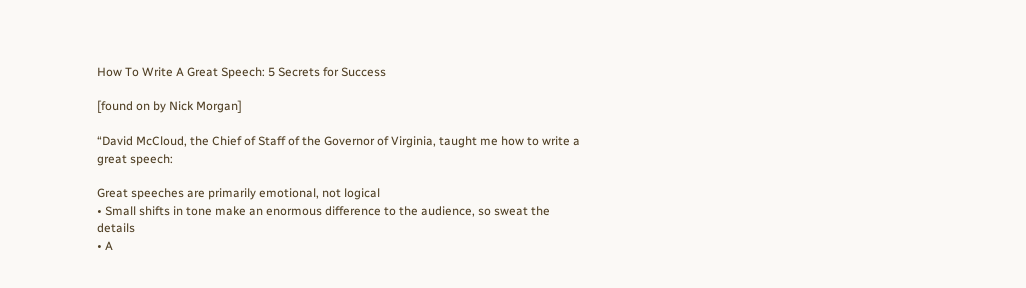How To Write A Great Speech: 5 Secrets for Success

[found on by Nick Morgan]

“David McCloud, the Chief of Staff of the Governor of Virginia, taught me how to write a great speech:

Great speeches are primarily emotional, not logical
• Small shifts in tone make an enormous difference to the audience, so sweat the details
• A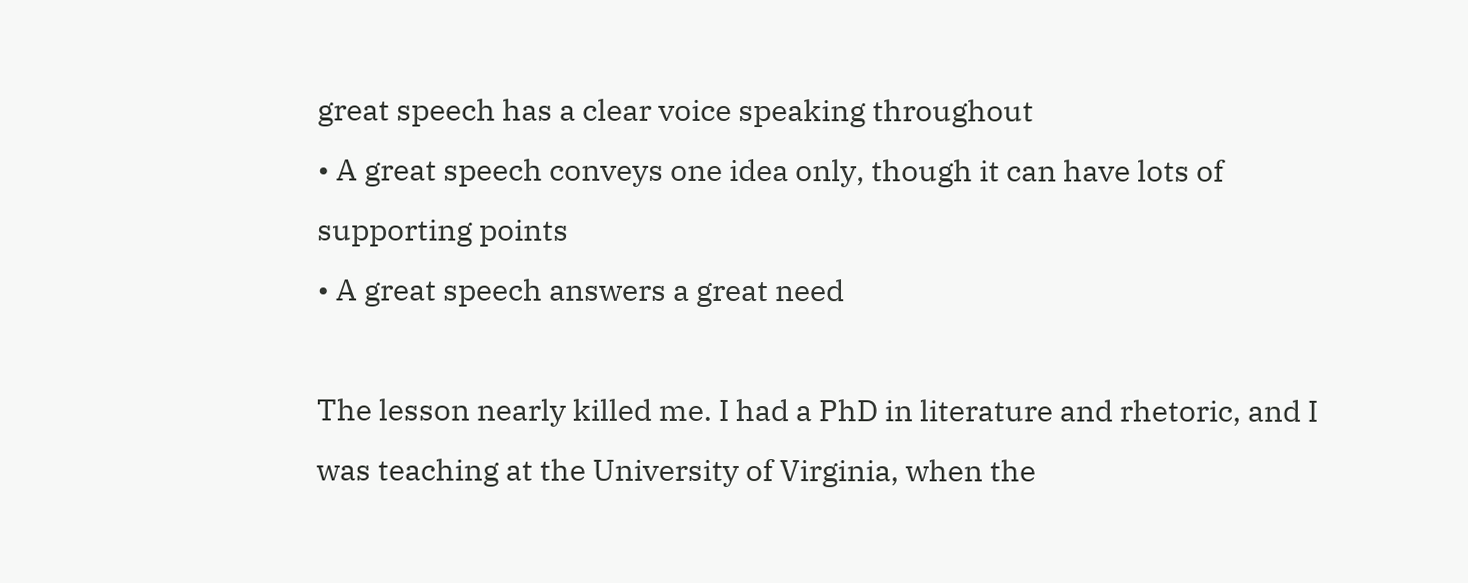great speech has a clear voice speaking throughout
• A great speech conveys one idea only, though it can have lots of supporting points
• A great speech answers a great need

The lesson nearly killed me. I had a PhD in literature and rhetoric, and I was teaching at the University of Virginia, when the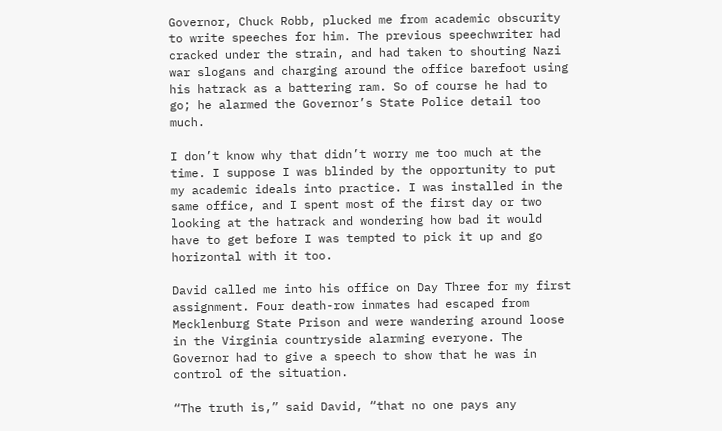Governor, Chuck Robb, plucked me from academic obscurity to write speeches for him. The previous speechwriter had cracked under the strain, and had taken to shouting Nazi war slogans and charging around the office barefoot using his hatrack as a battering ram. So of course he had to go; he alarmed the Governor’s State Police detail too much.

I don’t know why that didn’t worry me too much at the time. I suppose I was blinded by the opportunity to put my academic ideals into practice. I was installed in the same office, and I spent most of the first day or two looking at the hatrack and wondering how bad it would have to get before I was tempted to pick it up and go horizontal with it too.

David called me into his office on Day Three for my first assignment. Four death-row inmates had escaped from Mecklenburg State Prison and were wandering around loose in the Virginia countryside alarming everyone. The Governor had to give a speech to show that he was in control of the situation.

“The truth is,” said David, “that no one pays any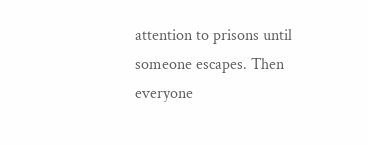attention to prisons until someone escapes. Then everyone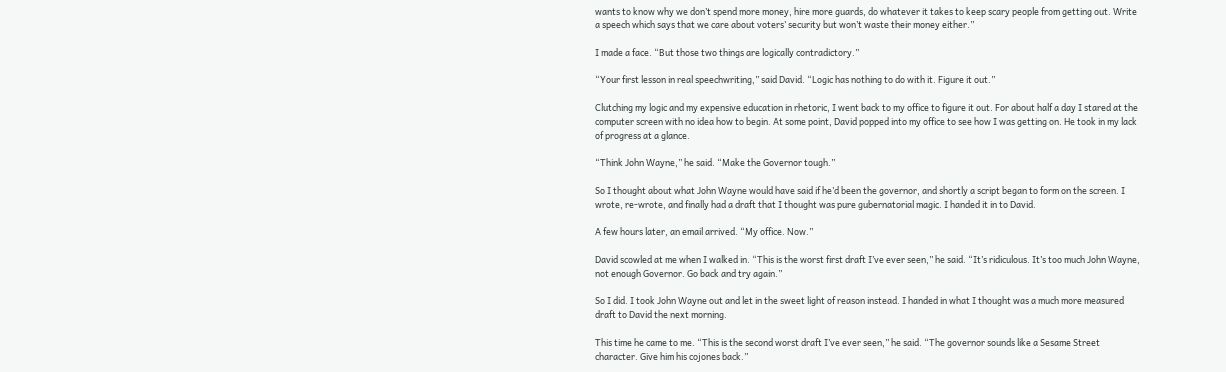wants to know why we don’t spend more money, hire more guards, do whatever it takes to keep scary people from getting out. Write a speech which says that we care about voters’ security but won’t waste their money either.”

I made a face. “But those two things are logically contradictory.”

“Your first lesson in real speechwriting,” said David. “Logic has nothing to do with it. Figure it out.”

Clutching my logic and my expensive education in rhetoric, I went back to my office to figure it out. For about half a day I stared at the computer screen with no idea how to begin. At some point, David popped into my office to see how I was getting on. He took in my lack of progress at a glance.

“Think John Wayne,” he said. “Make the Governor tough.”

So I thought about what John Wayne would have said if he’d been the governor, and shortly a script began to form on the screen. I wrote, re-wrote, and finally had a draft that I thought was pure gubernatorial magic. I handed it in to David.

A few hours later, an email arrived. “My office. Now.”

David scowled at me when I walked in. “This is the worst first draft I’ve ever seen,” he said. “It’s ridiculous. It’s too much John Wayne, not enough Governor. Go back and try again.”

So I did. I took John Wayne out and let in the sweet light of reason instead. I handed in what I thought was a much more measured draft to David the next morning.

This time he came to me. “This is the second worst draft I’ve ever seen,” he said. “The governor sounds like a Sesame Street character. Give him his cojones back.”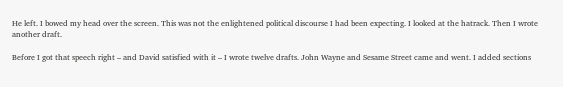He left. I bowed my head over the screen. This was not the enlightened political discourse I had been expecting. I looked at the hatrack. Then I wrote another draft.

Before I got that speech right – and David satisfied with it – I wrote twelve drafts. John Wayne and Sesame Street came and went. I added sections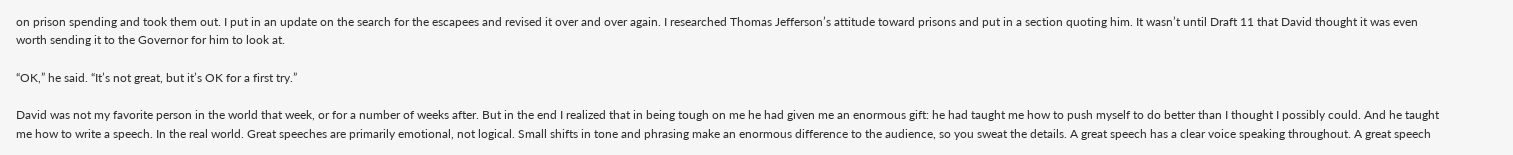on prison spending and took them out. I put in an update on the search for the escapees and revised it over and over again. I researched Thomas Jefferson’s attitude toward prisons and put in a section quoting him. It wasn’t until Draft 11 that David thought it was even worth sending it to the Governor for him to look at.

“OK,” he said. “It’s not great, but it’s OK for a first try.”

David was not my favorite person in the world that week, or for a number of weeks after. But in the end I realized that in being tough on me he had given me an enormous gift: he had taught me how to push myself to do better than I thought I possibly could. And he taught me how to write a speech. In the real world. Great speeches are primarily emotional, not logical. Small shifts in tone and phrasing make an enormous difference to the audience, so you sweat the details. A great speech has a clear voice speaking throughout. A great speech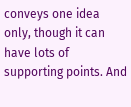conveys one idea only, though it can have lots of supporting points. And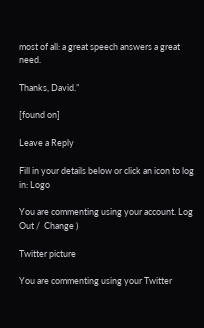most of all: a great speech answers a great need.

Thanks, David.”

[found on]

Leave a Reply

Fill in your details below or click an icon to log in: Logo

You are commenting using your account. Log Out /  Change )

Twitter picture

You are commenting using your Twitter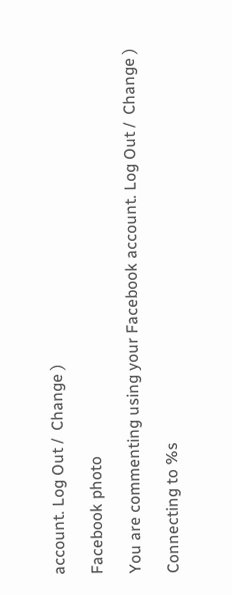account. Log Out /  Change )

Facebook photo

You are commenting using your Facebook account. Log Out /  Change )

Connecting to %s